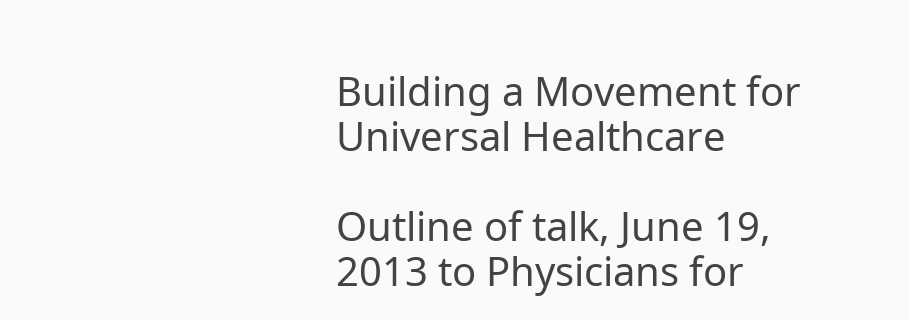Building a Movement for Universal Healthcare

Outline of talk, June 19, 2013 to Physicians for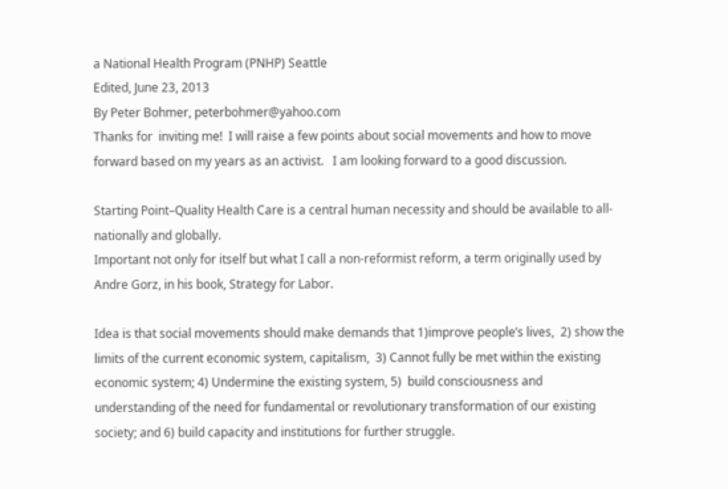a National Health Program (PNHP) Seattle
Edited, June 23, 2013
By Peter Bohmer, peterbohmer@yahoo.com
Thanks for  inviting me!  I will raise a few points about social movements and how to move forward based on my years as an activist.   I am looking forward to a good discussion.

Starting Point–Quality Health Care is a central human necessity and should be available to all-nationally and globally.
Important not only for itself but what I call a non-reformist reform, a term originally used by Andre Gorz, in his book, Strategy for Labor.

Idea is that social movements should make demands that 1)improve people’s lives,  2) show the limits of the current economic system, capitalism,  3) Cannot fully be met within the existing economic system; 4) Undermine the existing system, 5)  build consciousness and understanding of the need for fundamental or revolutionary transformation of our existing society; and 6) build capacity and institutions for further struggle.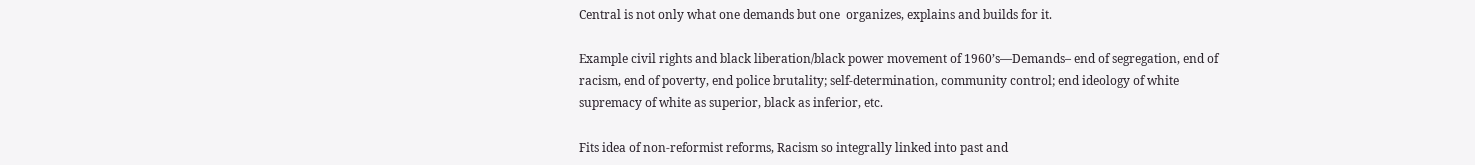Central is not only what one demands but one  organizes, explains and builds for it.

Example civil rights and black liberation/black power movement of 1960’s—Demands– end of segregation, end of racism, end of poverty, end police brutality; self-determination, community control; end ideology of white supremacy of white as superior, black as inferior, etc.

Fits idea of non-reformist reforms, Racism so integrally linked into past and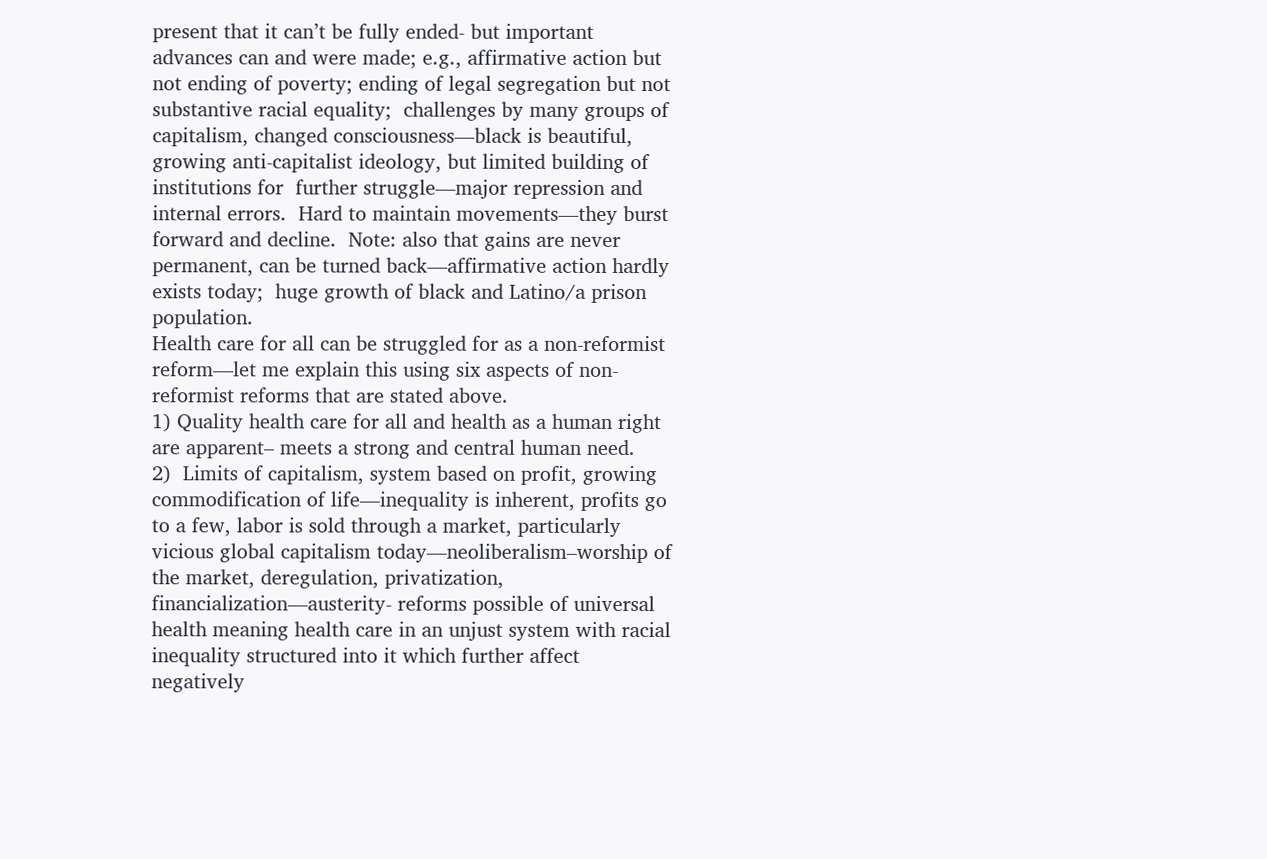present that it can’t be fully ended- but important advances can and were made; e.g., affirmative action but not ending of poverty; ending of legal segregation but not substantive racial equality;  challenges by many groups of capitalism, changed consciousness—black is beautiful, growing anti-capitalist ideology, but limited building of institutions for  further struggle—major repression and internal errors.  Hard to maintain movements—they burst forward and decline.  Note: also that gains are never permanent, can be turned back—affirmative action hardly exists today;  huge growth of black and Latino/a prison population.
Health care for all can be struggled for as a non-reformist reform—let me explain this using six aspects of non-reformist reforms that are stated above.
1) Quality health care for all and health as a human right are apparent– meets a strong and central human need.
2)  Limits of capitalism, system based on profit, growing commodification of life—inequality is inherent, profits go to a few, labor is sold through a market, particularly vicious global capitalism today—neoliberalism–worship of the market, deregulation, privatization, financialization—austerity- reforms possible of universal health meaning health care in an unjust system with racial inequality structured into it which further affect negatively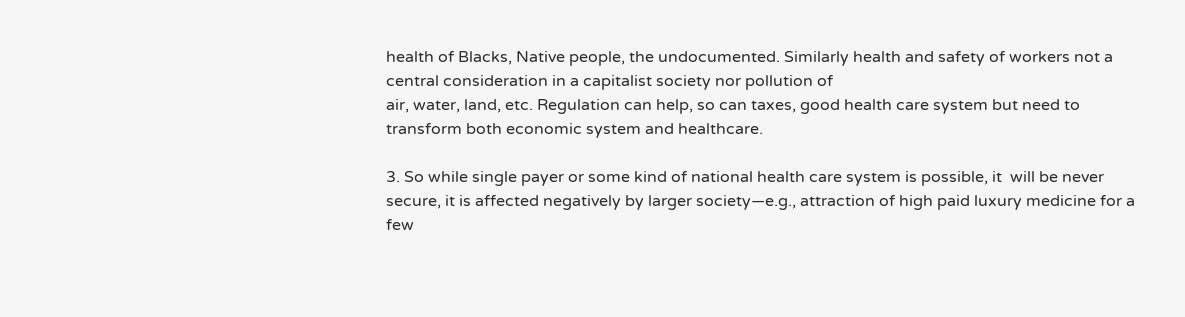health of Blacks, Native people, the undocumented. Similarly health and safety of workers not a central consideration in a capitalist society nor pollution of
air, water, land, etc. Regulation can help, so can taxes, good health care system but need to transform both economic system and healthcare.

3. So while single payer or some kind of national health care system is possible, it  will be never secure, it is affected negatively by larger society—e.g., attraction of high paid luxury medicine for a few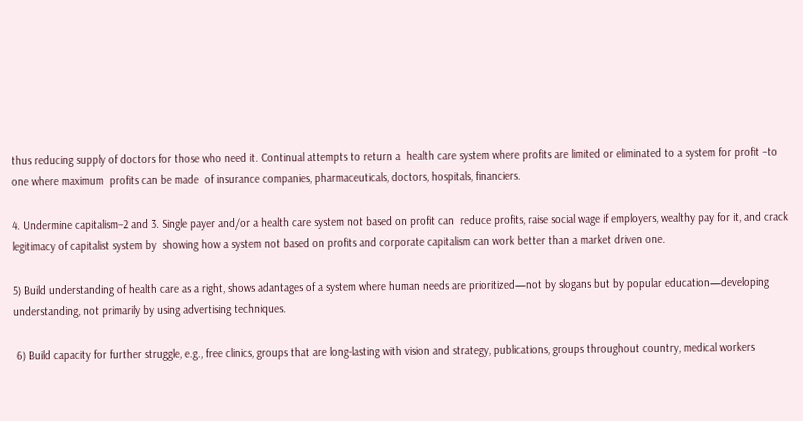thus reducing supply of doctors for those who need it. Continual attempts to return a  health care system where profits are limited or eliminated to a system for profit –to one where maximum  profits can be made  of insurance companies, pharmaceuticals, doctors, hospitals, financiers.

4. Undermine capitalism–2 and 3. Single payer and/or a health care system not based on profit can  reduce profits, raise social wage if employers, wealthy pay for it, and crack legitimacy of capitalist system by  showing how a system not based on profits and corporate capitalism can work better than a market driven one.

5) Build understanding of health care as a right, shows adantages of a system where human needs are prioritized—not by slogans but by popular education—developing understanding, not primarily by using advertising techniques.

 6) Build capacity for further struggle, e.g., free clinics, groups that are long-lasting with vision and strategy, publications, groups throughout country, medical workers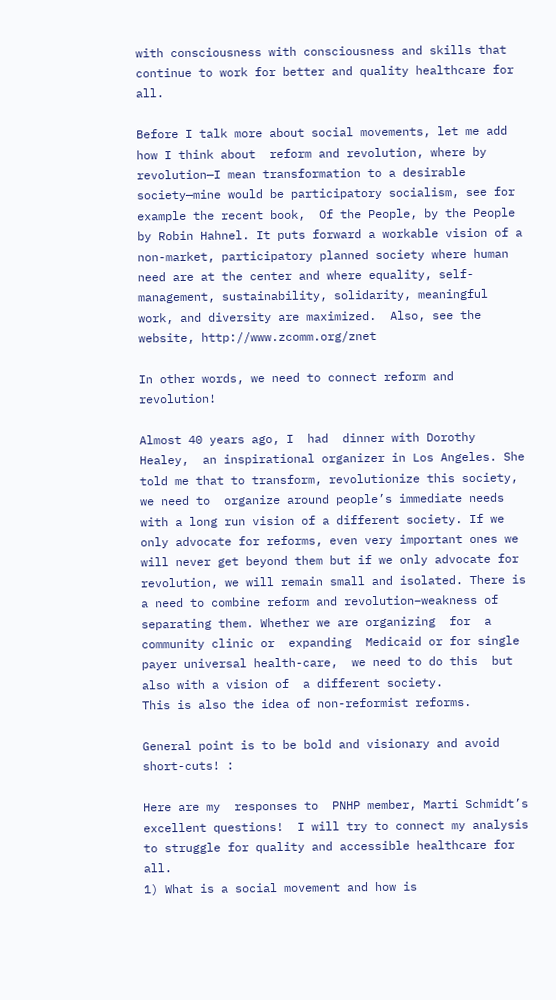with consciousness with consciousness and skills that continue to work for better and quality healthcare for all.

Before I talk more about social movements, let me add how I think about  reform and revolution, where by revolution—I mean transformation to a desirable society—mine would be participatory socialism, see for example the recent book,  Of the People, by the People by Robin Hahnel. It puts forward a workable vision of a non-market, participatory planned society where human need are at the center and where equality, self-management, sustainability, solidarity, meaningful work, and diversity are maximized.  Also, see the website, http://www.zcomm.org/znet

In other words, we need to connect reform and revolution!

Almost 40 years ago, I  had  dinner with Dorothy Healey,  an inspirational organizer in Los Angeles. She told me that to transform, revolutionize this society, we need to  organize around people’s immediate needs with a long run vision of a different society. If we only advocate for reforms, even very important ones we will never get beyond them but if we only advocate for revolution, we will remain small and isolated. There is a need to combine reform and revolution–weakness of separating them. Whether we are organizing  for  a community clinic or  expanding  Medicaid or for single payer universal health-care,  we need to do this  but also with a vision of  a different society.
This is also the idea of non-reformist reforms.

General point is to be bold and visionary and avoid short-cuts! :

Here are my  responses to  PNHP member, Marti Schmidt’s excellent questions!  I will try to connect my analysis to struggle for quality and accessible healthcare for all.
1) What is a social movement and how is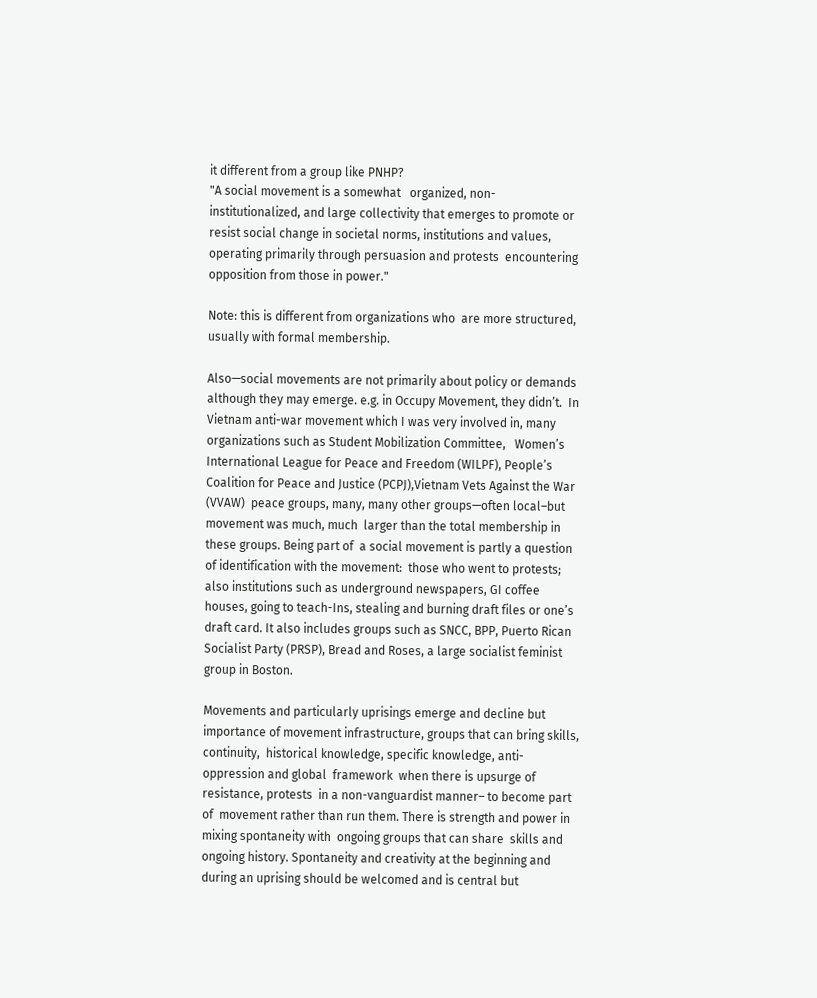it different from a group like PNHP?
"A social movement is a somewhat   organized, non-institutionalized, and large collectivity that emerges to promote or resist social change in societal norms, institutions and values, operating primarily through persuasion and protests  encountering opposition from those in power."

Note: this is different from organizations who  are more structured, usually with formal membership.

Also—social movements are not primarily about policy or demands although they may emerge. e.g. in Occupy Movement, they didn’t.  In Vietnam anti-war movement which I was very involved in, many organizations such as Student Mobilization Committee,   Women’s International League for Peace and Freedom (WILPF), People’s Coalition for Peace and Justice (PCPJ),Vietnam Vets Against the War (VVAW)  peace groups, many, many other groups—often local–but movement was much, much  larger than the total membership in these groups. Being part of  a social movement is partly a question of identification with the movement:  those who went to protests;  also institutions such as underground newspapers, GI coffee houses, going to teach-Ins, stealing and burning draft files or one’s draft card. It also includes groups such as SNCC, BPP, Puerto Rican Socialist Party (PRSP), Bread and Roses, a large socialist feminist group in Boston.

Movements and particularly uprisings emerge and decline but importance of movement infrastructure, groups that can bring skills, continuity,  historical knowledge, specific knowledge, anti-oppression and global  framework  when there is upsurge of resistance, protests  in a non-vanguardist manner– to become part of  movement rather than run them. There is strength and power in mixing spontaneity with  ongoing groups that can share  skills and ongoing history. Spontaneity and creativity at the beginning and during an uprising should be welcomed and is central but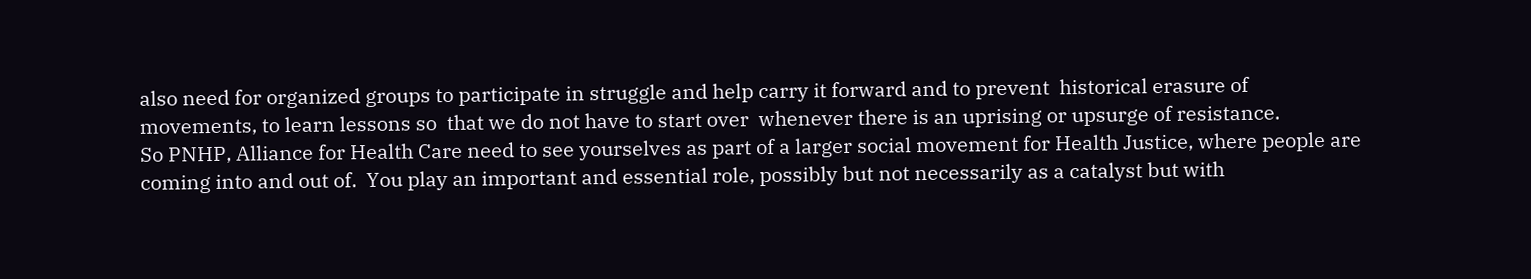also need for organized groups to participate in struggle and help carry it forward and to prevent  historical erasure of movements, to learn lessons so  that we do not have to start over  whenever there is an uprising or upsurge of resistance.
So PNHP, Alliance for Health Care need to see yourselves as part of a larger social movement for Health Justice, where people are coming into and out of.  You play an important and essential role, possibly but not necessarily as a catalyst but with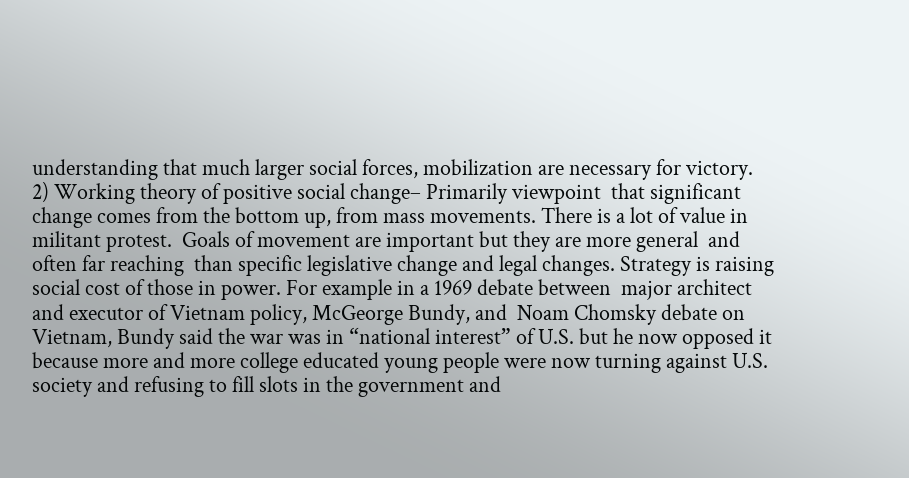understanding that much larger social forces, mobilization are necessary for victory.
2) Working theory of positive social change– Primarily viewpoint  that significant change comes from the bottom up, from mass movements. There is a lot of value in militant protest.  Goals of movement are important but they are more general  and often far reaching  than specific legislative change and legal changes. Strategy is raising social cost of those in power. For example in a 1969 debate between  major architect and executor of Vietnam policy, McGeorge Bundy, and  Noam Chomsky debate on Vietnam, Bundy said the war was in “national interest” of U.S. but he now opposed it  because more and more college educated young people were now turning against U.S. society and refusing to fill slots in the government and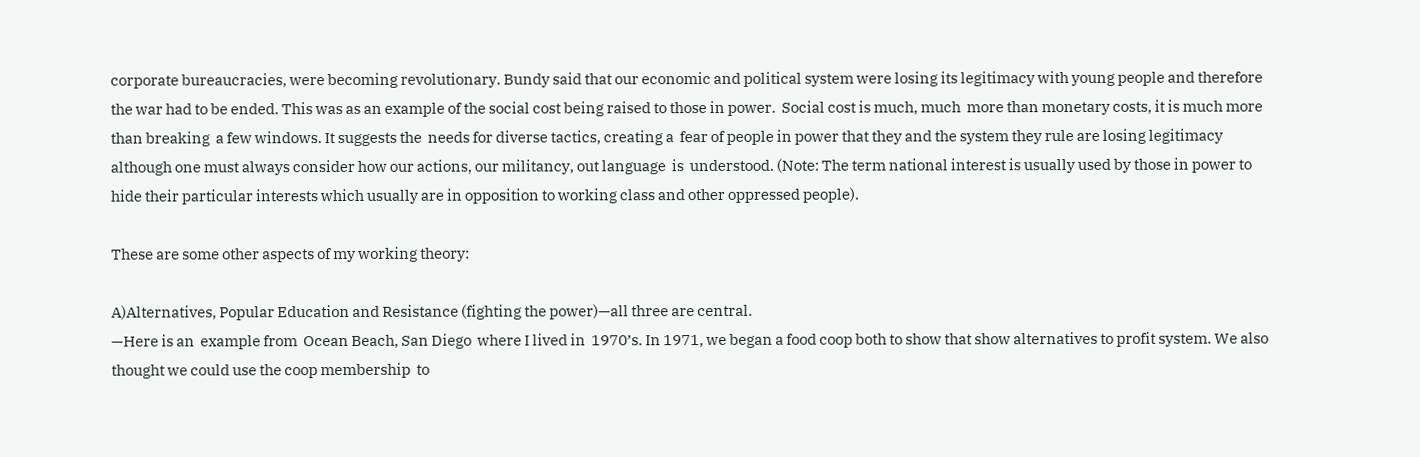corporate bureaucracies, were becoming revolutionary. Bundy said that our economic and political system were losing its legitimacy with young people and therefore the war had to be ended. This was as an example of the social cost being raised to those in power.  Social cost is much, much  more than monetary costs, it is much more than breaking  a few windows. It suggests the  needs for diverse tactics, creating a  fear of people in power that they and the system they rule are losing legitimacy although one must always consider how our actions, our militancy, out language  is  understood. (Note: The term national interest is usually used by those in power to hide their particular interests which usually are in opposition to working class and other oppressed people).

These are some other aspects of my working theory:

A)Alternatives, Popular Education and Resistance (fighting the power)—all three are central.
—Here is an  example from  Ocean Beach, San Diego  where I lived in  1970’s. In 1971, we began a food coop both to show that show alternatives to profit system. We also thought we could use the coop membership  to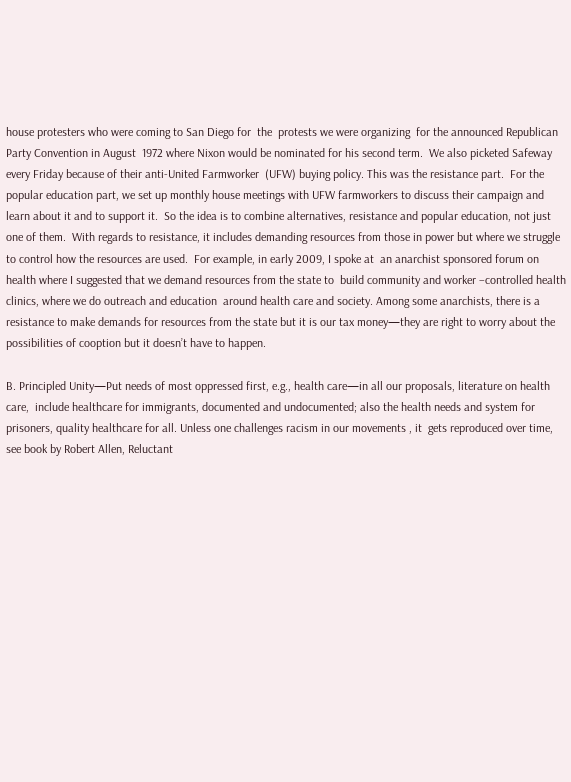house protesters who were coming to San Diego for  the  protests we were organizing  for the announced Republican Party Convention in August  1972 where Nixon would be nominated for his second term.  We also picketed Safeway every Friday because of their anti-United Farmworker  (UFW) buying policy. This was the resistance part.  For the popular education part, we set up monthly house meetings with UFW farmworkers to discuss their campaign and learn about it and to support it.  So the idea is to combine alternatives, resistance and popular education, not just one of them.  With regards to resistance, it includes demanding resources from those in power but where we struggle to control how the resources are used.  For example, in early 2009, I spoke at  an anarchist sponsored forum on health where I suggested that we demand resources from the state to  build community and worker –controlled health clinics, where we do outreach and education  around health care and society. Among some anarchists, there is a resistance to make demands for resources from the state but it is our tax money—they are right to worry about the possibilities of cooption but it doesn’t have to happen.

B. Principled Unity—Put needs of most oppressed first, e.g., health care—in all our proposals, literature on health care,  include healthcare for immigrants, documented and undocumented; also the health needs and system for prisoners, quality healthcare for all. Unless one challenges racism in our movements , it  gets reproduced over time, see book by Robert Allen, Reluctant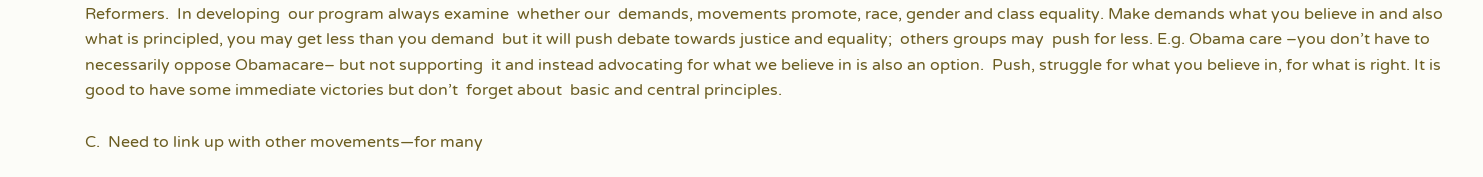Reformers.  In developing  our program always examine  whether our  demands, movements promote, race, gender and class equality. Make demands what you believe in and also what is principled, you may get less than you demand  but it will push debate towards justice and equality;  others groups may  push for less. E.g. Obama care –you don’t have to necessarily oppose Obamacare– but not supporting  it and instead advocating for what we believe in is also an option.  Push, struggle for what you believe in, for what is right. It is good to have some immediate victories but don’t  forget about  basic and central principles.

C.  Need to link up with other movements—for many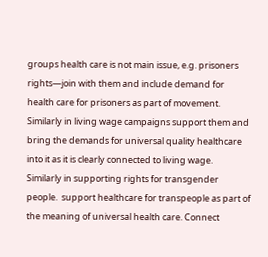groups health care is not main issue, e.g. prisoners rights—join with them and include demand for health care for prisoners as part of movement. Similarly in living wage campaigns support them and bring the demands for universal quality healthcare into it as it is clearly connected to living wage.  Similarly in supporting rights for transgender people.  support healthcare for transpeople as part of the meaning of universal health care. Connect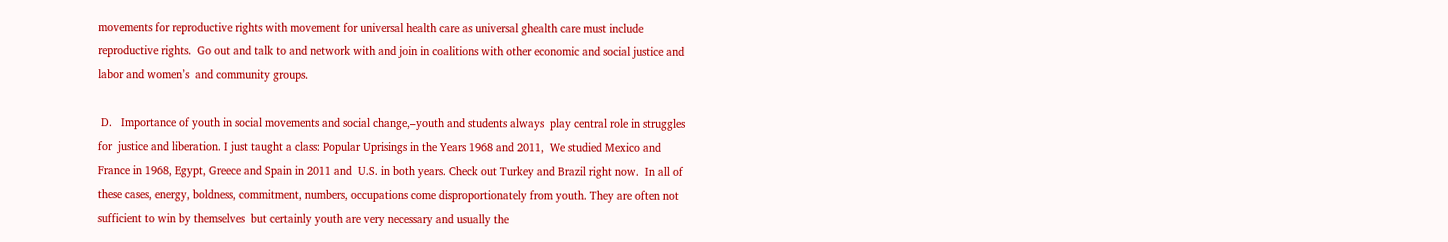movements for reproductive rights with movement for universal health care as universal ghealth care must include reproductive rights.  Go out and talk to and network with and join in coalitions with other economic and social justice and labor and women’s  and community groups.

 D.   Importance of youth in social movements and social change,–youth and students always  play central role in struggles for  justice and liberation. I just taught a class: Popular Uprisings in the Years 1968 and 2011,  We studied Mexico and  France in 1968, Egypt, Greece and Spain in 2011 and  U.S. in both years. Check out Turkey and Brazil right now.  In all of these cases, energy, boldness, commitment, numbers, occupations come disproportionately from youth. They are often not sufficient to win by themselves  but certainly youth are very necessary and usually the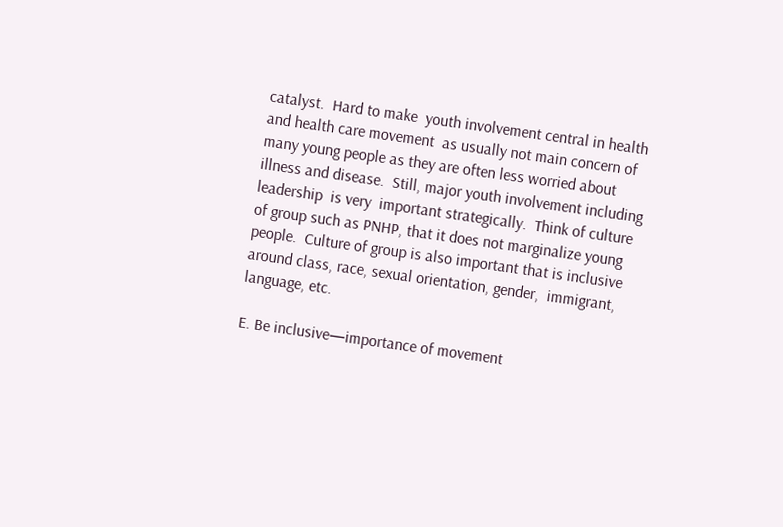catalyst.  Hard to make  youth involvement central in health and health care movement  as usually not main concern of many young people as they are often less worried about illness and disease.  Still, major youth involvement including leadership  is very  important strategically.  Think of culture of group such as PNHP, that it does not marginalize young people.  Culture of group is also important that is inclusive around class, race, sexual orientation, gender,  immigrant, language, etc.

E. Be inclusive—importance of movement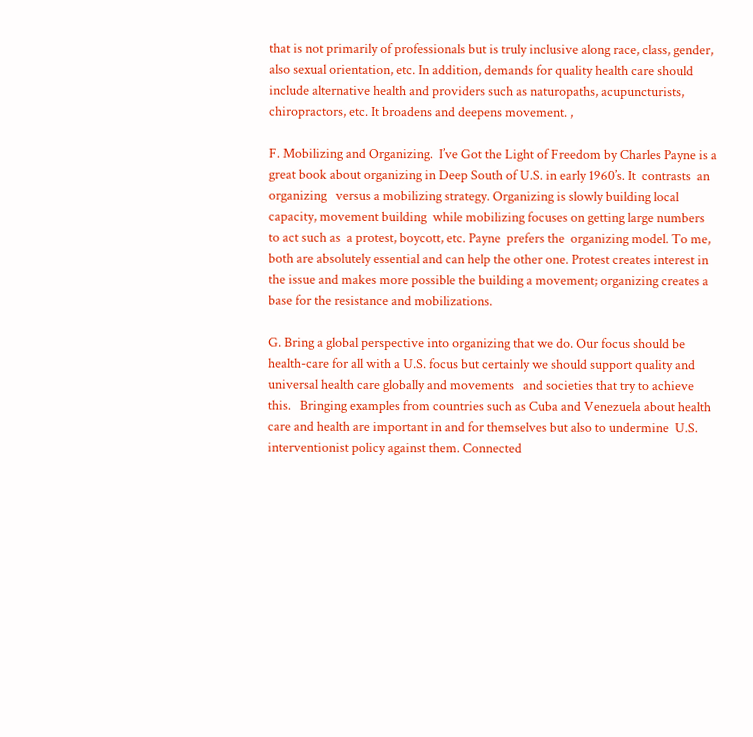that is not primarily of professionals but is truly inclusive along race, class, gender, also sexual orientation, etc. In addition, demands for quality health care should include alternative health and providers such as naturopaths, acupuncturists, chiropractors, etc. It broadens and deepens movement. ,

F. Mobilizing and Organizing.  I’ve Got the Light of Freedom by Charles Payne is a great book about organizing in Deep South of U.S. in early 1960’s. It  contrasts  an organizing   versus a mobilizing strategy. Organizing is slowly building local capacity, movement building  while mobilizing focuses on getting large numbers  to act such as  a protest, boycott, etc. Payne  prefers the  organizing model. To me, both are absolutely essential and can help the other one. Protest creates interest in the issue and makes more possible the building a movement; organizing creates a base for the resistance and mobilizations.

G. Bring a global perspective into organizing that we do. Our focus should be health-care for all with a U.S. focus but certainly we should support quality and universal health care globally and movements   and societies that try to achieve this.   Bringing examples from countries such as Cuba and Venezuela about health care and health are important in and for themselves but also to undermine  U.S. interventionist policy against them. Connected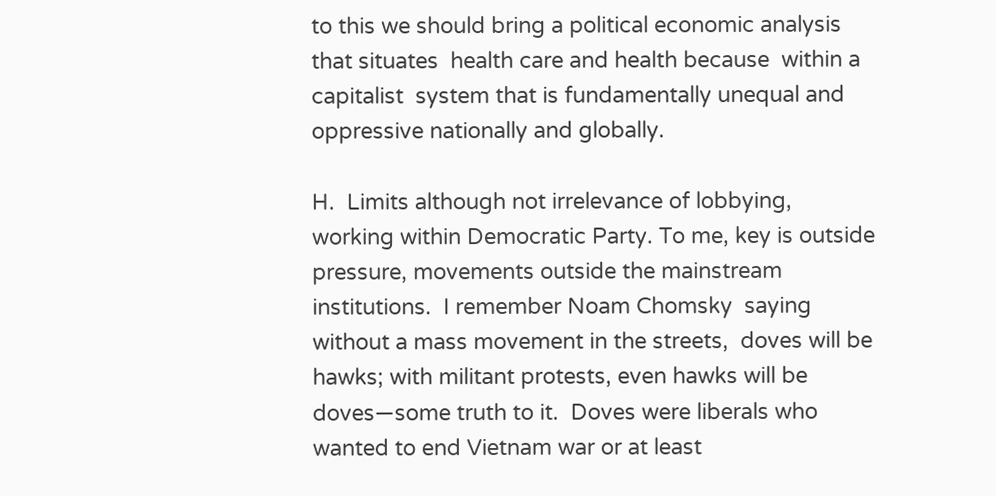to this we should bring a political economic analysis that situates  health care and health because  within a capitalist  system that is fundamentally unequal and oppressive nationally and globally.

H.  Limits although not irrelevance of lobbying, working within Democratic Party. To me, key is outside pressure, movements outside the mainstream institutions.  I remember Noam Chomsky  saying without a mass movement in the streets,  doves will be hawks; with militant protests, even hawks will be doves—some truth to it.  Doves were liberals who wanted to end Vietnam war or at least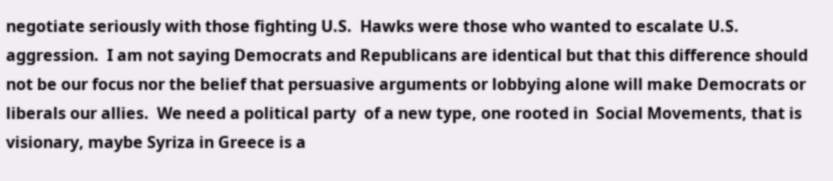negotiate seriously with those fighting U.S.  Hawks were those who wanted to escalate U.S. aggression.  I am not saying Democrats and Republicans are identical but that this difference should not be our focus nor the belief that persuasive arguments or lobbying alone will make Democrats or liberals our allies.  We need a political party  of a new type, one rooted in  Social Movements, that is visionary, maybe Syriza in Greece is a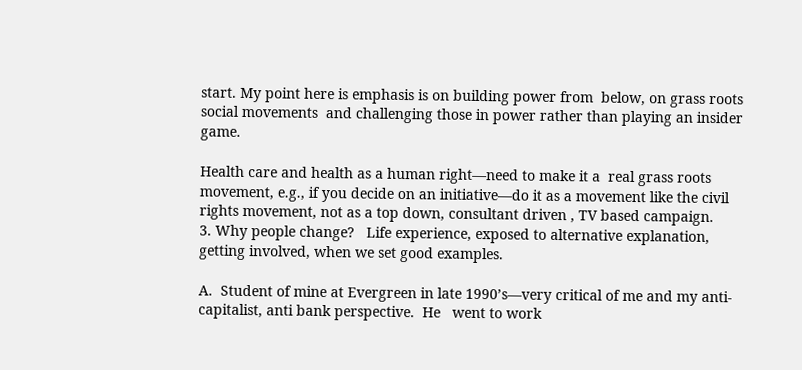start. My point here is emphasis is on building power from  below, on grass roots social movements  and challenging those in power rather than playing an insider game.

Health care and health as a human right—need to make it a  real grass roots  movement, e.g., if you decide on an initiative—do it as a movement like the civil rights movement, not as a top down, consultant driven , TV based campaign.
3. Why people change?   Life experience, exposed to alternative explanation, getting involved, when we set good examples.

A.  Student of mine at Evergreen in late 1990’s—very critical of me and my anti-capitalist, anti bank perspective.  He   went to work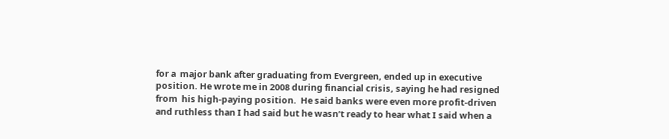for a  major bank after graduating from Evergreen, ended up in executive position. He wrote me in 2008 during financial crisis, saying he had resigned from  his high-paying position.  He said banks were even more profit-driven and ruthless than I had said but he wasn’t ready to hear what I said when a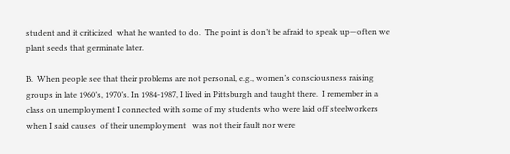student and it criticized  what he wanted to do.  The point is don’t be afraid to speak up—often we plant seeds that germinate later.

B.  When people see that their problems are not personal, e.g., women’s consciousness raising groups in late 1960’s, 1970’s. In 1984-1987, I lived in Pittsburgh and taught there.  I remember in a class on unemployment I connected with some of my students who were laid off steelworkers when I said causes  of their unemployment   was not their fault nor were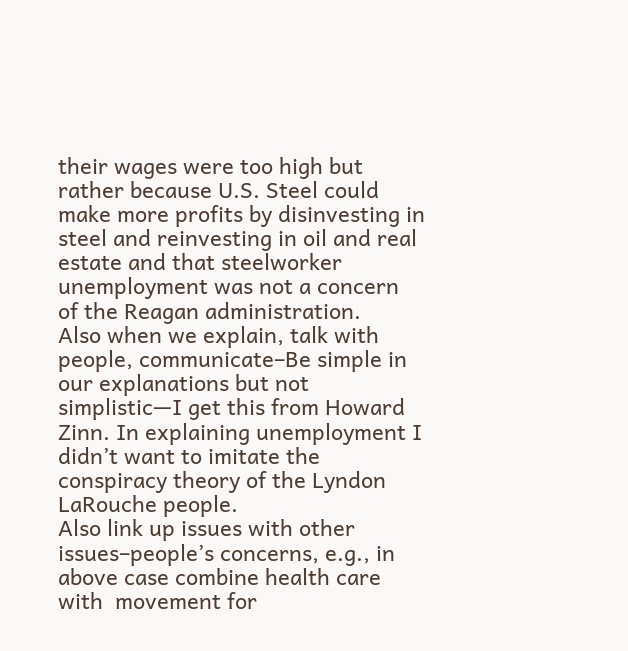their wages were too high but rather because U.S. Steel could make more profits by disinvesting in steel and reinvesting in oil and real estate and that steelworker unemployment was not a concern  of the Reagan administration.
Also when we explain, talk with people, communicate–Be simple in our explanations but not simplistic—I get this from Howard Zinn. In explaining unemployment I didn’t want to imitate the conspiracy theory of the Lyndon LaRouche people.
Also link up issues with other issues–people’s concerns, e.g., in above case combine health care with  movement for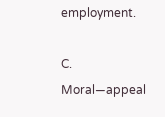employment.

C. Moral—appeal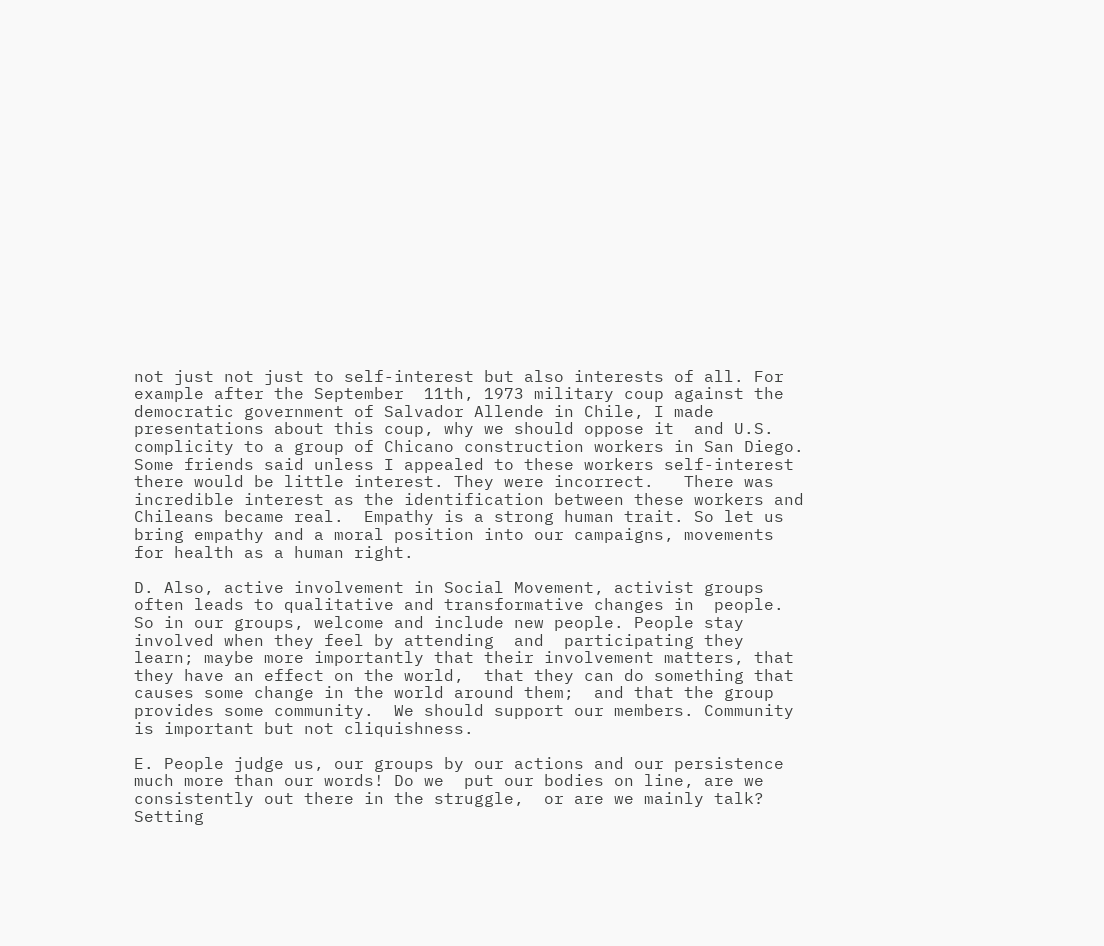not just not just to self-interest but also interests of all. For example after the September  11th, 1973 military coup against the democratic government of Salvador Allende in Chile, I made presentations about this coup, why we should oppose it  and U.S. complicity to a group of Chicano construction workers in San Diego. Some friends said unless I appealed to these workers self-interest there would be little interest. They were incorrect.   There was incredible interest as the identification between these workers and Chileans became real.  Empathy is a strong human trait. So let us bring empathy and a moral position into our campaigns, movements for health as a human right.

D. Also, active involvement in Social Movement, activist groups  often leads to qualitative and transformative changes in  people.  So in our groups, welcome and include new people. People stay involved when they feel by attending  and  participating they  learn; maybe more importantly that their involvement matters, that they have an effect on the world,  that they can do something that causes some change in the world around them;  and that the group provides some community.  We should support our members. Community  is important but not cliquishness.

E. People judge us, our groups by our actions and our persistence much more than our words! Do we  put our bodies on line, are we consistently out there in the struggle,  or are we mainly talk?  Setting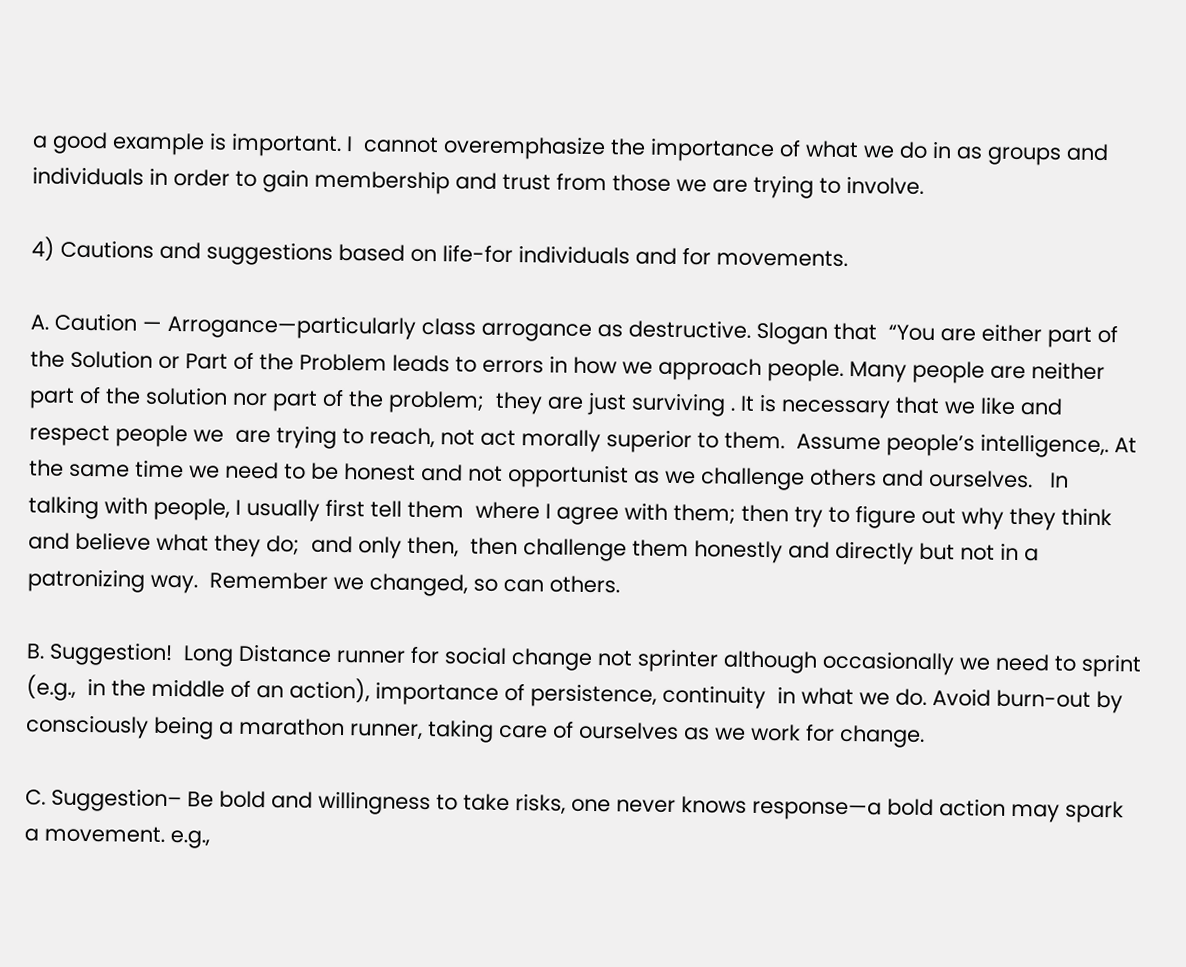a good example is important. I  cannot overemphasize the importance of what we do in as groups and individuals in order to gain membership and trust from those we are trying to involve.

4) Cautions and suggestions based on life-for individuals and for movements.

A. Caution — Arrogance—particularly class arrogance as destructive. Slogan that  “You are either part of the Solution or Part of the Problem leads to errors in how we approach people. Many people are neither part of the solution nor part of the problem;  they are just surviving . It is necessary that we like and respect people we  are trying to reach, not act morally superior to them.  Assume people’s intelligence,. At the same time we need to be honest and not opportunist as we challenge others and ourselves.   In talking with people, I usually first tell them  where I agree with them; then try to figure out why they think and believe what they do;  and only then,  then challenge them honestly and directly but not in a patronizing way.  Remember we changed, so can others.

B. Suggestion!  Long Distance runner for social change not sprinter although occasionally we need to sprint (e.g.,  in the middle of an action), importance of persistence, continuity  in what we do. Avoid burn-out by  consciously being a marathon runner, taking care of ourselves as we work for change.

C. Suggestion– Be bold and willingness to take risks, one never knows response—a bold action may spark a movement. e.g.,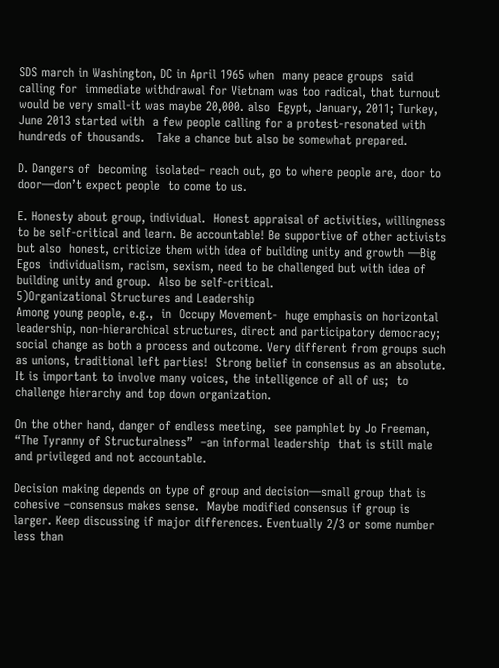SDS march in Washington, DC in April 1965 when  many peace groups  said calling for  immediate withdrawal for Vietnam was too radical, that turnout would be very small-it was maybe 20,000. also  Egypt, January, 2011; Turkey, June 2013 started with  a few people calling for a protest-resonated with hundreds of thousands.   Take a chance but also be somewhat prepared.

D. Dangers of  becoming  isolated– reach out, go to where people are, door to door—don’t expect people  to come to us.

E. Honesty about group, individual.  Honest appraisal of activities, willingness to be self-critical and learn. Be accountable! Be supportive of other activists but also  honest, criticize them with idea of building unity and growth —Big Egos  individualism, racism, sexism, need to be challenged but with idea of building unity and group.  Also be self-critical.
5)Organizational Structures and Leadership
Among young people, e.g.,  in  Occupy Movement-  huge emphasis on horizontal leadership, non-hierarchical structures, direct and participatory democracy;  social change as both a process and outcome. Very different from groups such as unions, traditional left parties!  Strong belief in consensus as an absolute.  It is important to involve many voices, the intelligence of all of us;  to challenge hierarchy and top down organization.

On the other hand, danger of endless meeting,  see pamphlet by Jo Freeman, “The Tyranny of Structuralness”  –an informal leadership  that is still male and privileged and not accountable.

Decision making depends on type of group and decision—small group that is cohesive –consensus makes sense.  Maybe modified consensus if group is larger. Keep discussing if major differences. Eventually 2/3 or some number less than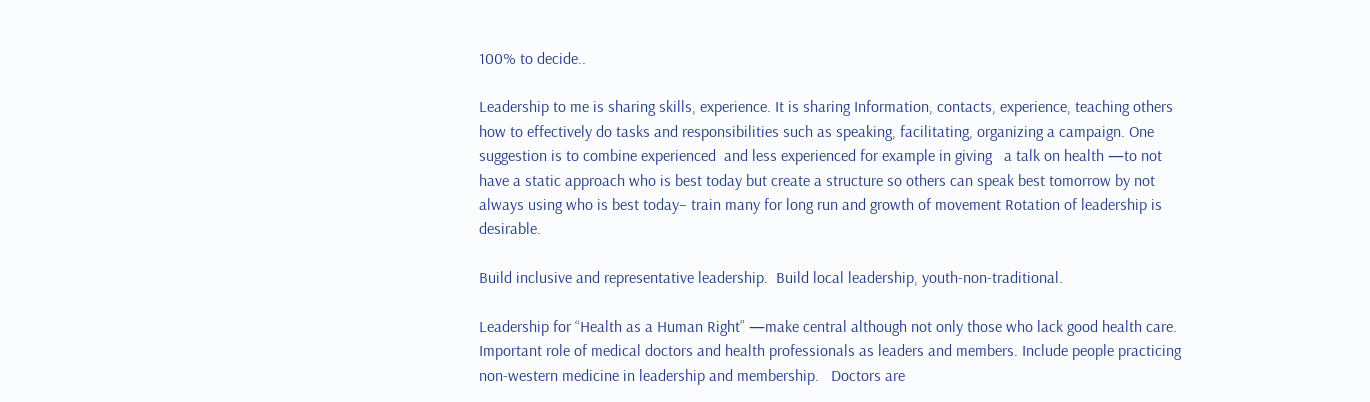100% to decide..

Leadership to me is sharing skills, experience. It is sharing Information, contacts, experience, teaching others how to effectively do tasks and responsibilities such as speaking, facilitating, organizing a campaign. One suggestion is to combine experienced  and less experienced for example in giving   a talk on health —to not have a static approach who is best today but create a structure so others can speak best tomorrow by not always using who is best today– train many for long run and growth of movement Rotation of leadership is desirable.

Build inclusive and representative leadership.  Build local leadership, youth-non-traditional.

Leadership for “Health as a Human Right” —make central although not only those who lack good health care.  Important role of medical doctors and health professionals as leaders and members. Include people practicing non-western medicine in leadership and membership.   Doctors are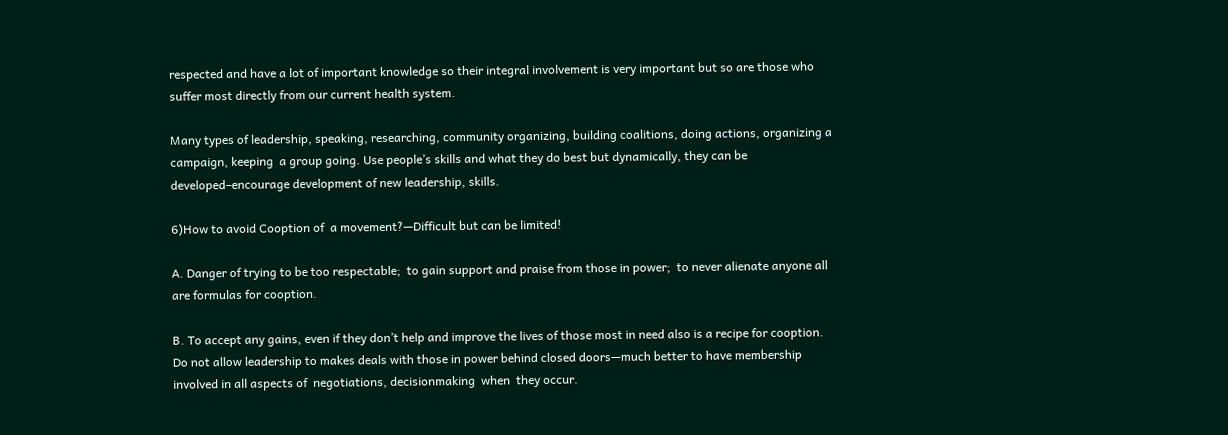respected and have a lot of important knowledge so their integral involvement is very important but so are those who  suffer most directly from our current health system.

Many types of leadership, speaking, researching, community organizing, building coalitions, doing actions, organizing a campaign, keeping  a group going. Use people’s skills and what they do best but dynamically, they can be developed–encourage development of new leadership, skills.

6)How to avoid Cooption of  a movement?—Difficult but can be limited!

A. Danger of trying to be too respectable;  to gain support and praise from those in power;  to never alienate anyone all are formulas for cooption.

B. To accept any gains, even if they don’t help and improve the lives of those most in need also is a recipe for cooption. Do not allow leadership to makes deals with those in power behind closed doors—much better to have membership involved in all aspects of  negotiations, decisionmaking  when  they occur.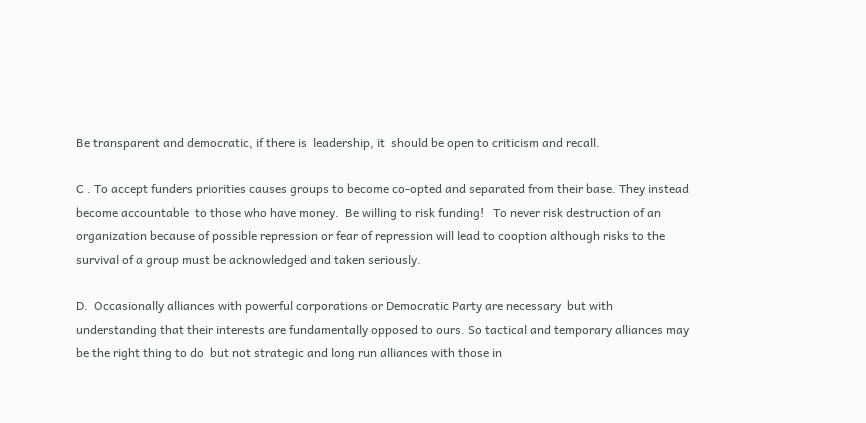Be transparent and democratic, if there is  leadership, it  should be open to criticism and recall.

C . To accept funders priorities causes groups to become co-opted and separated from their base. They instead become accountable  to those who have money.  Be willing to risk funding!   To never risk destruction of an organization because of possible repression or fear of repression will lead to cooption although risks to the survival of a group must be acknowledged and taken seriously.

D.  Occasionally alliances with powerful corporations or Democratic Party are necessary  but with understanding that their interests are fundamentally opposed to ours. So tactical and temporary alliances may be the right thing to do  but not strategic and long run alliances with those in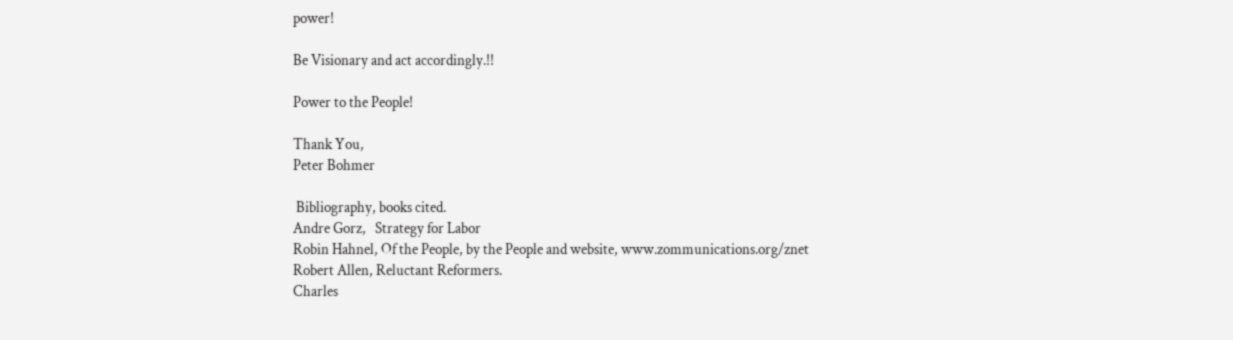power!

Be Visionary and act accordingly.!!

Power to the People!

Thank You,
Peter Bohmer

 Bibliography, books cited.
Andre Gorz,   Strategy for Labor
Robin Hahnel, Of the People, by the People and website, www.zommunications.org/znet
Robert Allen, Reluctant Reformers.
Charles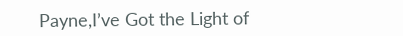Payne,I’ve Got the Light of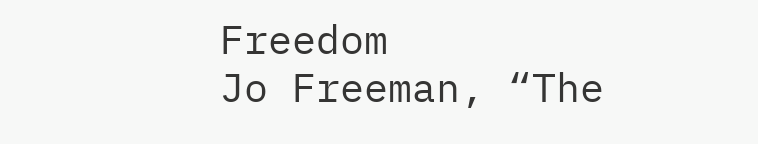Freedom
Jo Freeman, “The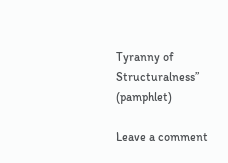Tyranny of Structuralness” (pamphlet)

Leave a comment